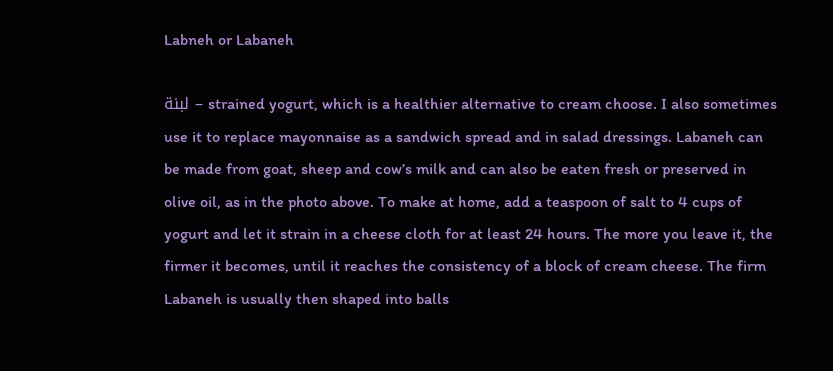Labneh or Labaneh

لبنة – strained yogurt, which is a healthier alternative to cream choose. I also sometimes use it to replace mayonnaise as a sandwich spread and in salad dressings. Labaneh can be made from goat, sheep and cow’s milk and can also be eaten fresh or preserved in olive oil, as in the photo above. To make at home, add a teaspoon of salt to 4 cups of yogurt and let it strain in a cheese cloth for at least 24 hours. The more you leave it, the firmer it becomes, until it reaches the consistency of a block of cream cheese. The firm Labaneh is usually then shaped into balls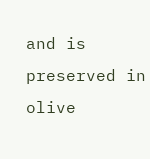and is preserved in olive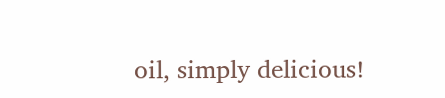oil, simply delicious!